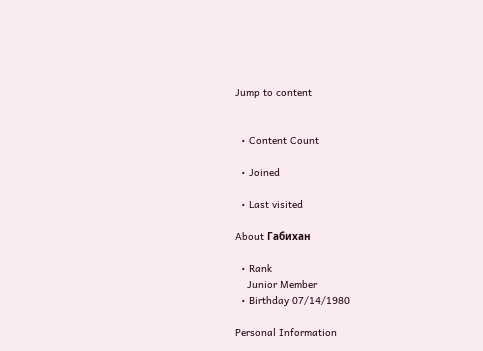Jump to content


  • Content Count

  • Joined

  • Last visited

About Габихан

  • Rank
    Junior Member
  • Birthday 07/14/1980

Personal Information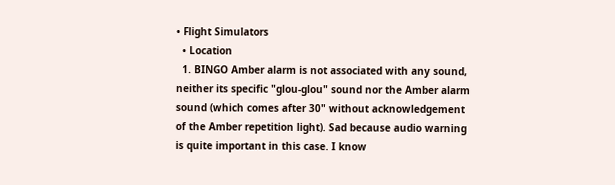• Flight Simulators
  • Location
  1. BINGO Amber alarm is not associated with any sound, neither its specific "glou-glou" sound nor the Amber alarm sound (which comes after 30" without acknowledgement of the Amber repetition light). Sad because audio warning is quite important in this case. I know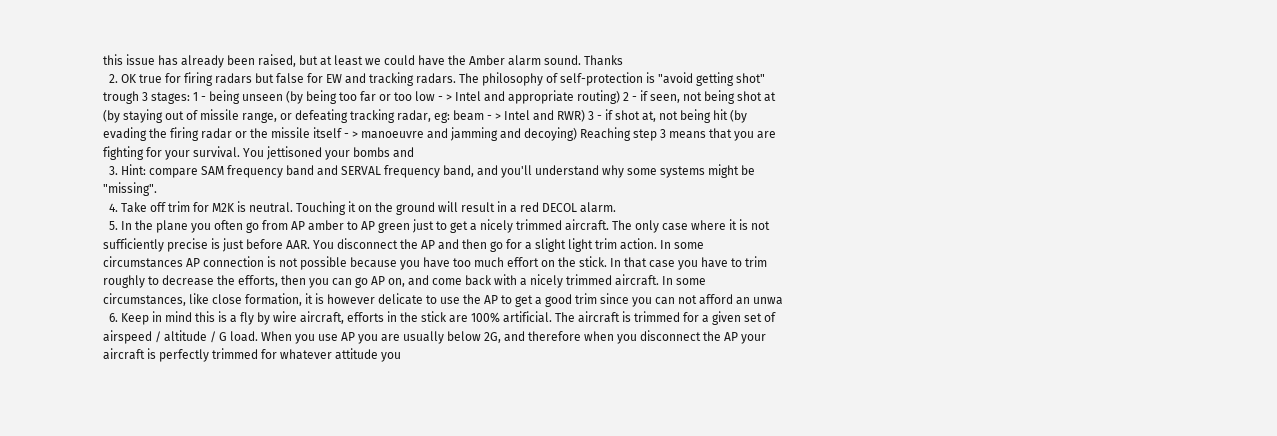this issue has already been raised, but at least we could have the Amber alarm sound. Thanks
  2. OK true for firing radars but false for EW and tracking radars. The philosophy of self-protection is "avoid getting shot" trough 3 stages: 1 - being unseen (by being too far or too low - > Intel and appropriate routing) 2 - if seen, not being shot at (by staying out of missile range, or defeating tracking radar, eg: beam - > Intel and RWR) 3 - if shot at, not being hit (by evading the firing radar or the missile itself - > manoeuvre and jamming and decoying) Reaching step 3 means that you are fighting for your survival. You jettisoned your bombs and
  3. Hint: compare SAM frequency band and SERVAL frequency band, and you'll understand why some systems might be "missing".
  4. Take off trim for M2K is neutral. Touching it on the ground will result in a red DECOL alarm.
  5. In the plane you often go from AP amber to AP green just to get a nicely trimmed aircraft. The only case where it is not sufficiently precise is just before AAR. You disconnect the AP and then go for a slight light trim action. In some circumstances AP connection is not possible because you have too much effort on the stick. In that case you have to trim roughly to decrease the efforts, then you can go AP on, and come back with a nicely trimmed aircraft. In some circumstances, like close formation, it is however delicate to use the AP to get a good trim since you can not afford an unwa
  6. Keep in mind this is a fly by wire aircraft, efforts in the stick are 100% artificial. The aircraft is trimmed for a given set of airspeed / altitude / G load. When you use AP you are usually below 2G, and therefore when you disconnect the AP your aircraft is perfectly trimmed for whatever attitude you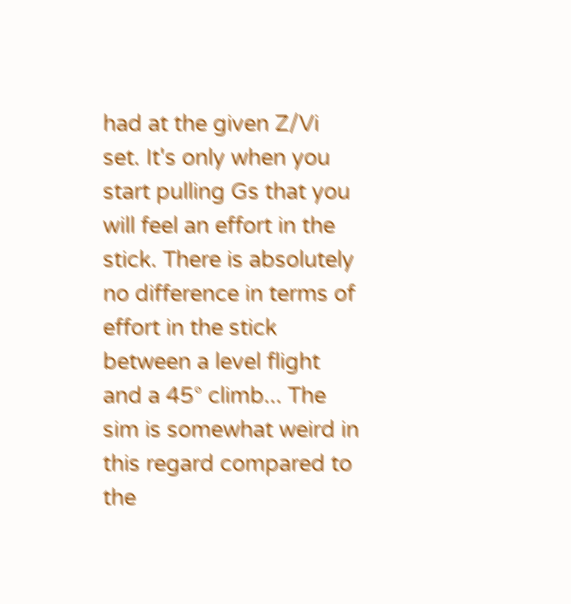had at the given Z/Vi set. It's only when you start pulling Gs that you will feel an effort in the stick. There is absolutely no difference in terms of effort in the stick between a level flight and a 45° climb... The sim is somewhat weird in this regard compared to the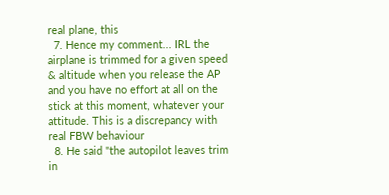real plane, this
  7. Hence my comment... IRL the airplane is trimmed for a given speed & altitude when you release the AP and you have no effort at all on the stick at this moment, whatever your attitude. This is a discrepancy with real FBW behaviour
  8. He said "the autopilot leaves trim in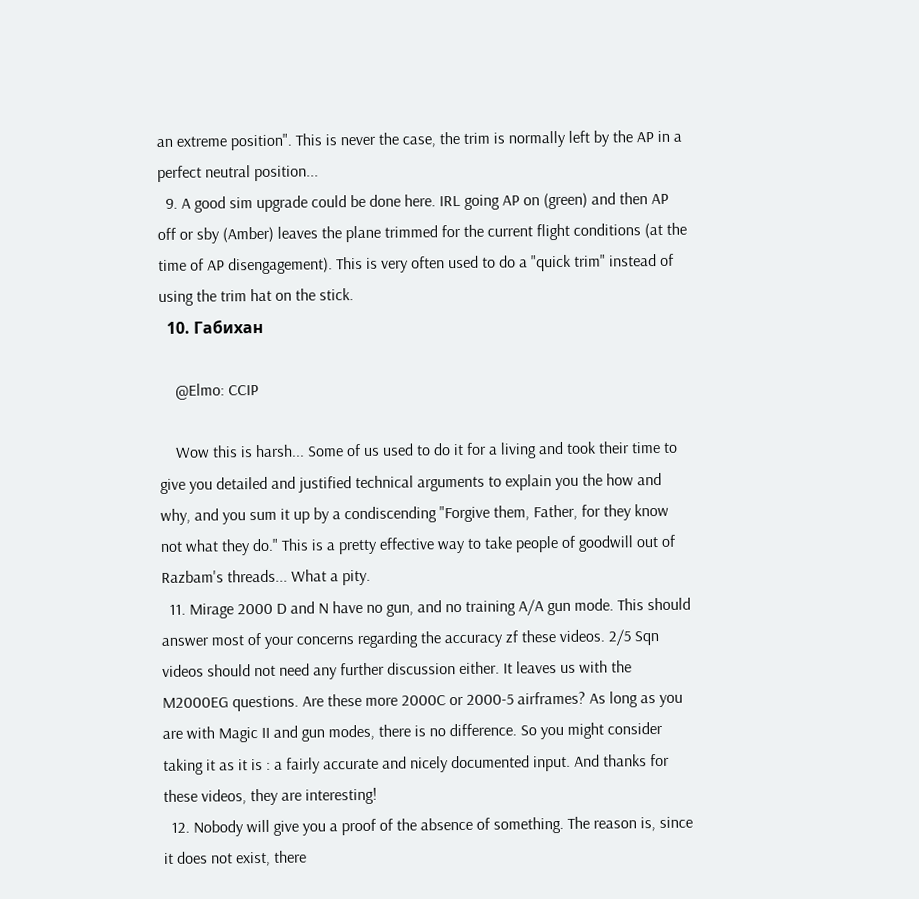an extreme position". This is never the case, the trim is normally left by the AP in a perfect neutral position...
  9. A good sim upgrade could be done here. IRL going AP on (green) and then AP off or sby (Amber) leaves the plane trimmed for the current flight conditions (at the time of AP disengagement). This is very often used to do a "quick trim" instead of using the trim hat on the stick.
  10. Габихан

    @Elmo: CCIP

    Wow this is harsh... Some of us used to do it for a living and took their time to give you detailed and justified technical arguments to explain you the how and why, and you sum it up by a condiscending "Forgive them, Father, for they know not what they do." This is a pretty effective way to take people of goodwill out of Razbam's threads... What a pity.
  11. Mirage 2000 D and N have no gun, and no training A/A gun mode. This should answer most of your concerns regarding the accuracy zf these videos. 2/5 Sqn videos should not need any further discussion either. It leaves us with the M2000EG questions. Are these more 2000C or 2000-5 airframes? As long as you are with Magic II and gun modes, there is no difference. So you might consider taking it as it is : a fairly accurate and nicely documented input. And thanks for these videos, they are interesting!
  12. Nobody will give you a proof of the absence of something. The reason is, since it does not exist, there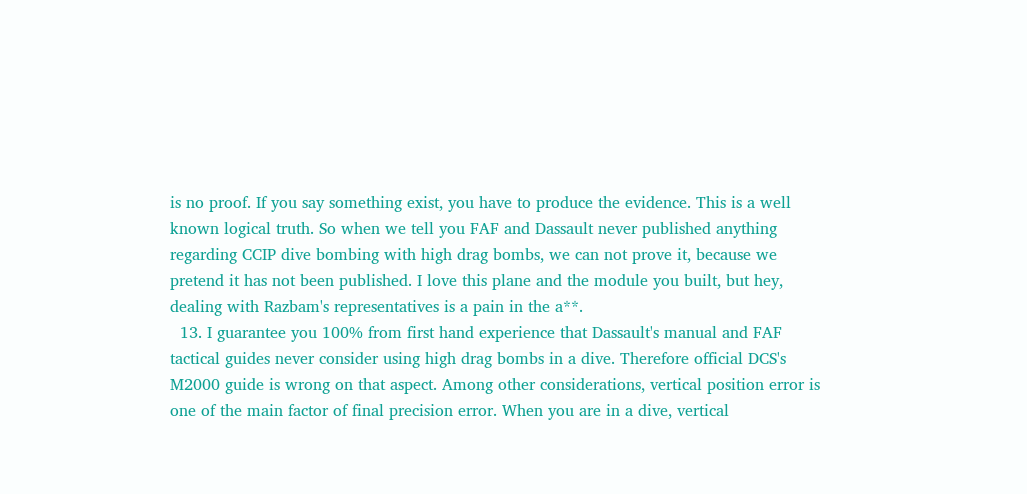is no proof. If you say something exist, you have to produce the evidence. This is a well known logical truth. So when we tell you FAF and Dassault never published anything regarding CCIP dive bombing with high drag bombs, we can not prove it, because we pretend it has not been published. I love this plane and the module you built, but hey, dealing with Razbam's representatives is a pain in the a**.
  13. I guarantee you 100% from first hand experience that Dassault's manual and FAF tactical guides never consider using high drag bombs in a dive. Therefore official DCS's M2000 guide is wrong on that aspect. Among other considerations, vertical position error is one of the main factor of final precision error. When you are in a dive, vertical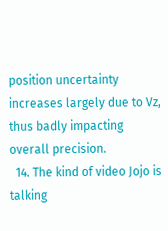position uncertainty increases largely due to Vz, thus badly impacting overall precision.
  14. The kind of video Jojo is talking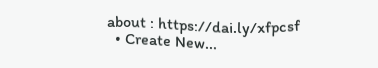about : https://dai.ly/xfpcsf
  • Create New...